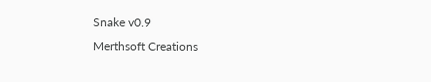Snake v0.9
Merthsoft Creations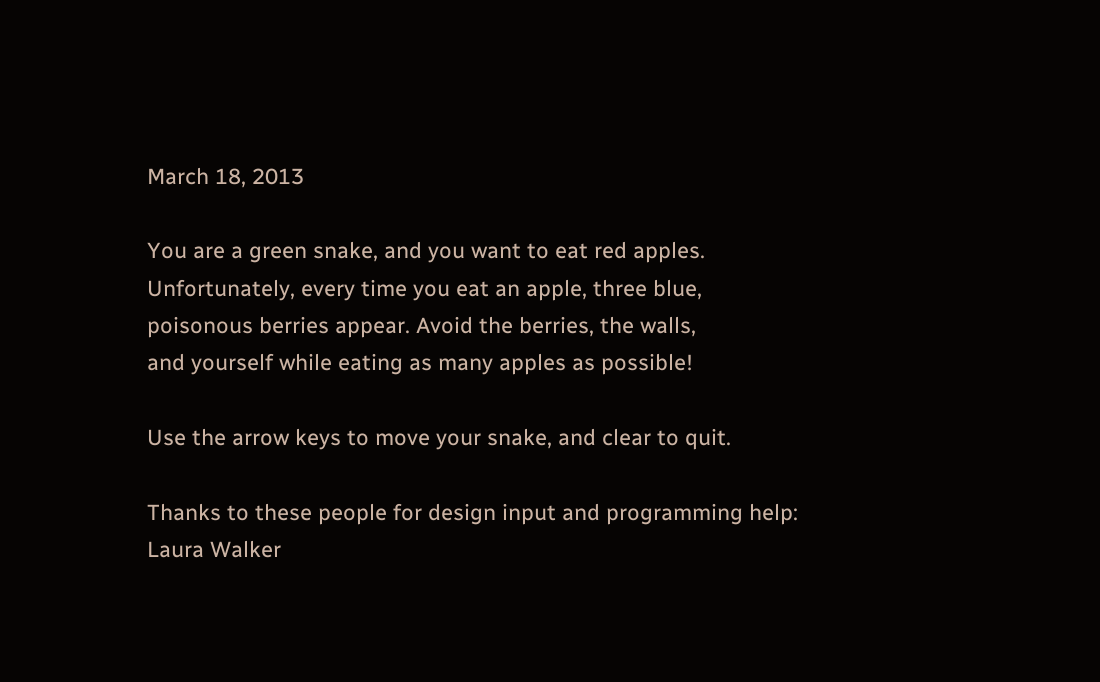March 18, 2013

You are a green snake, and you want to eat red apples.
Unfortunately, every time you eat an apple, three blue,
poisonous berries appear. Avoid the berries, the walls,
and yourself while eating as many apples as possible!

Use the arrow keys to move your snake, and clear to quit.

Thanks to these people for design input and programming help:
Laura Walker